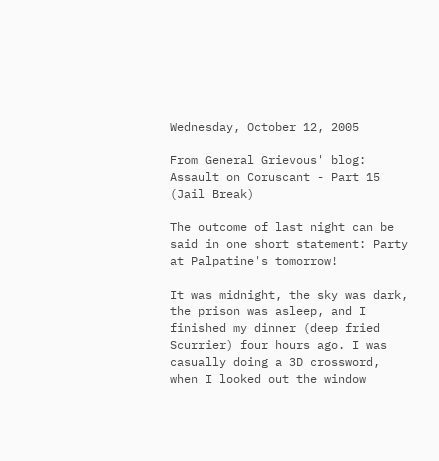Wednesday, October 12, 2005

From General Grievous' blog: Assault on Coruscant - Part 15 (Jail Break)

The outcome of last night can be said in one short statement: Party at Palpatine's tomorrow!

It was midnight, the sky was dark, the prison was asleep, and I finished my dinner (deep fried Scurrier) four hours ago. I was casually doing a 3D crossword, when I looked out the window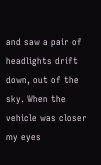and saw a pair of headlights drift down, out of the sky. When the vehicle was closer my eyes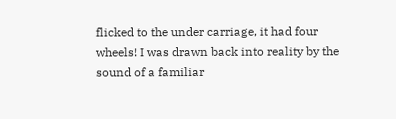flicked to the under carriage, it had four wheels! I was drawn back into reality by the sound of a familiar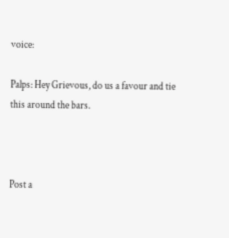voice:

Palps: Hey Grievous, do us a favour and tie this around the bars.



Post a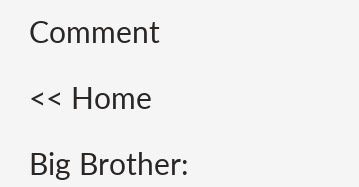Comment

<< Home

Big Brother: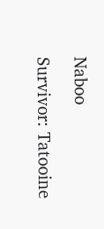Naboo

Survivor: Tatooine